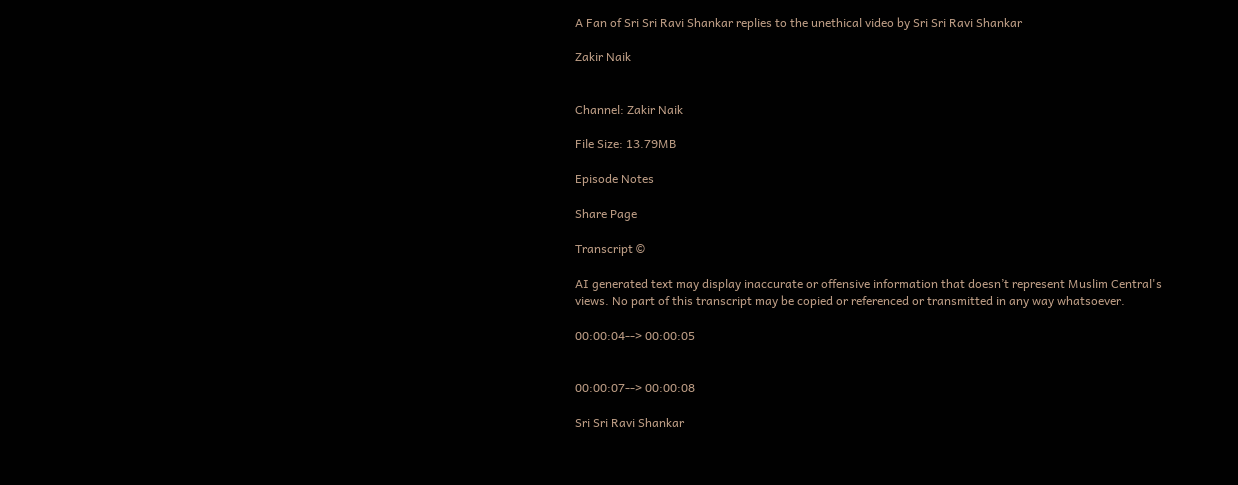A Fan of Sri Sri Ravi Shankar replies to the unethical video by Sri Sri Ravi Shankar

Zakir Naik


Channel: Zakir Naik

File Size: 13.79MB

Episode Notes

Share Page

Transcript ©

AI generated text may display inaccurate or offensive information that doesn’t represent Muslim Central's views. No part of this transcript may be copied or referenced or transmitted in any way whatsoever.

00:00:04--> 00:00:05


00:00:07--> 00:00:08

Sri Sri Ravi Shankar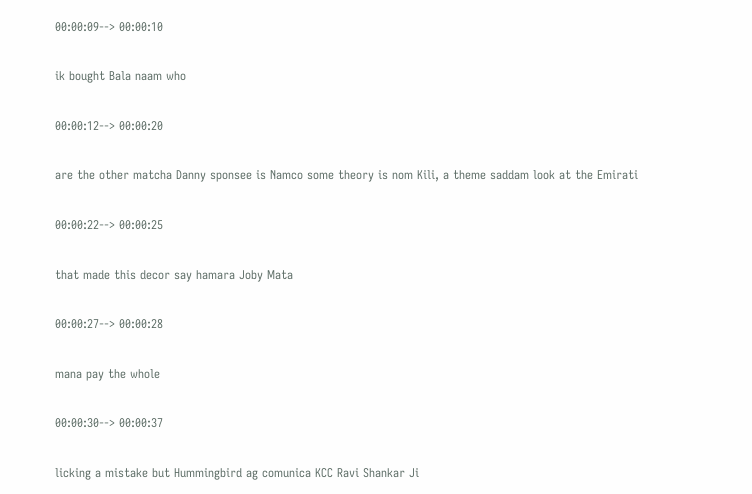00:00:09--> 00:00:10

ik bought Bala naam who

00:00:12--> 00:00:20

are the other matcha Danny sponsee is Namco some theory is nom Kili, a theme saddam look at the Emirati

00:00:22--> 00:00:25

that made this decor say hamara Joby Mata

00:00:27--> 00:00:28

mana pay the whole

00:00:30--> 00:00:37

licking a mistake but Hummingbird ag comunica KCC Ravi Shankar Ji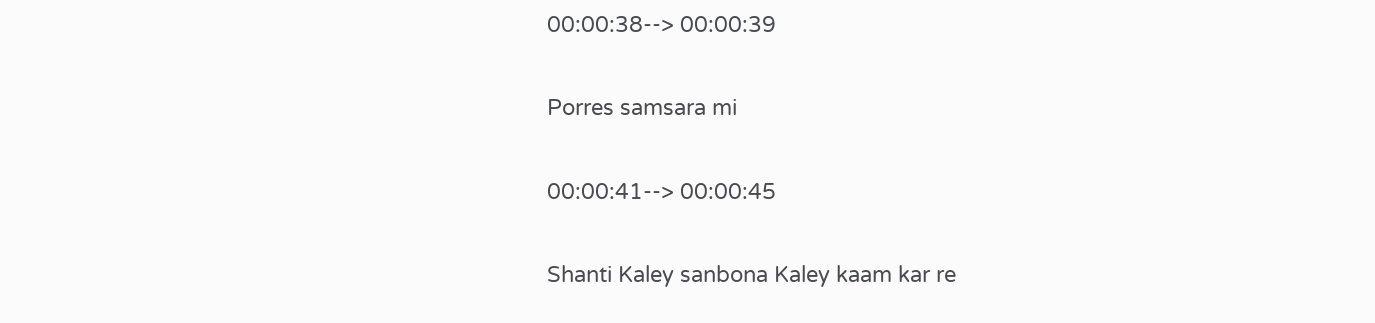00:00:38--> 00:00:39

Porres samsara mi

00:00:41--> 00:00:45

Shanti Kaley sanbona Kaley kaam kar re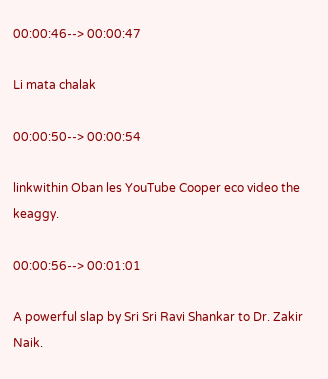00:00:46--> 00:00:47

Li mata chalak

00:00:50--> 00:00:54

linkwithin Oban les YouTube Cooper eco video the keaggy.

00:00:56--> 00:01:01

A powerful slap by Sri Sri Ravi Shankar to Dr. Zakir Naik.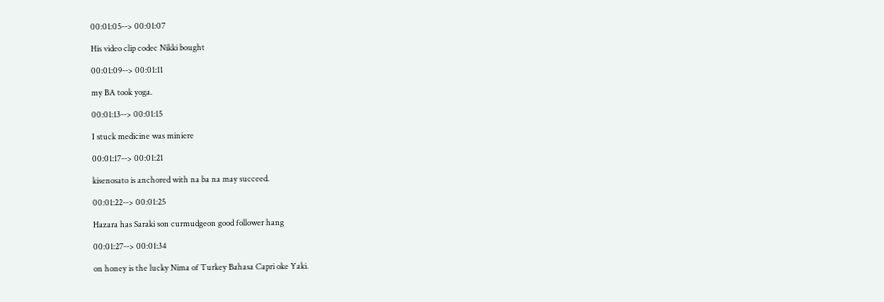00:01:05--> 00:01:07

His video clip codec Nikki bought

00:01:09--> 00:01:11

my BA took yoga.

00:01:13--> 00:01:15

I stuck medicine was miniere

00:01:17--> 00:01:21

kisenosato is anchored with na ba na may succeed.

00:01:22--> 00:01:25

Hazara has Saraki son curmudgeon good follower hang

00:01:27--> 00:01:34

on honey is the lucky Nima of Turkey Bahasa Capri oke Yaki.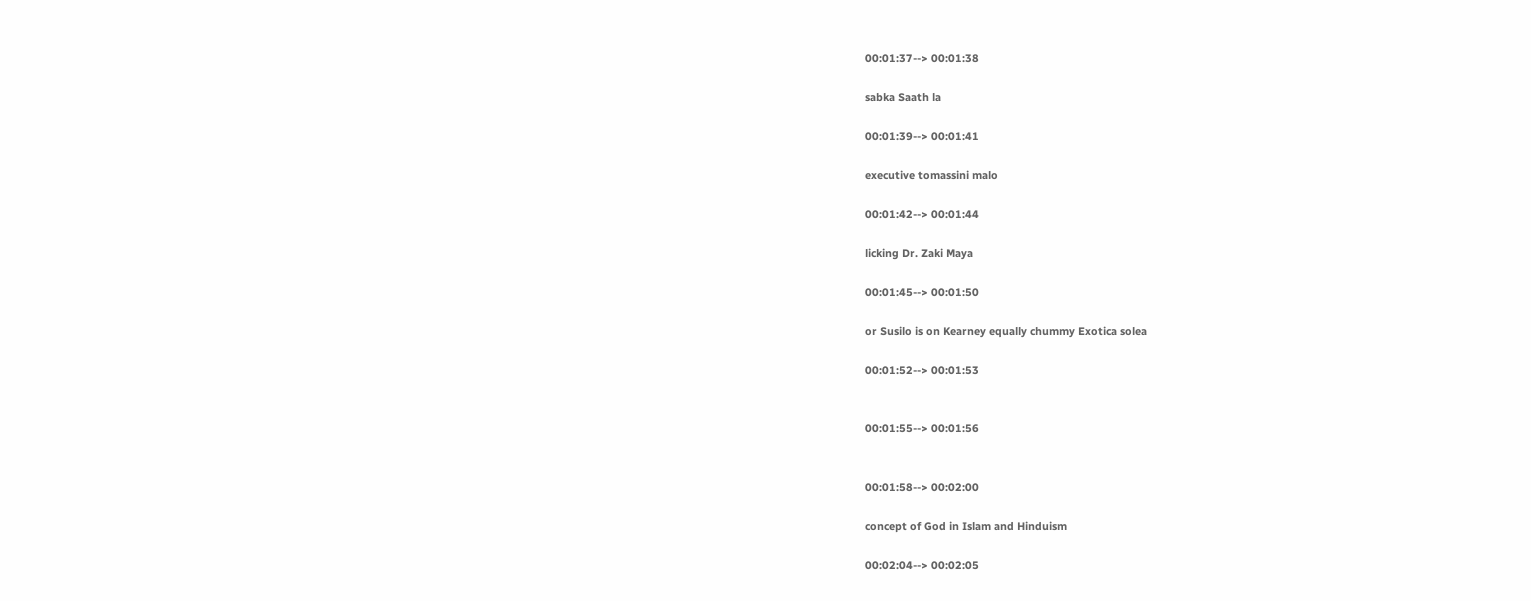00:01:37--> 00:01:38

sabka Saath la

00:01:39--> 00:01:41

executive tomassini malo

00:01:42--> 00:01:44

licking Dr. Zaki Maya

00:01:45--> 00:01:50

or Susilo is on Kearney equally chummy Exotica solea

00:01:52--> 00:01:53


00:01:55--> 00:01:56


00:01:58--> 00:02:00

concept of God in Islam and Hinduism

00:02:04--> 00:02:05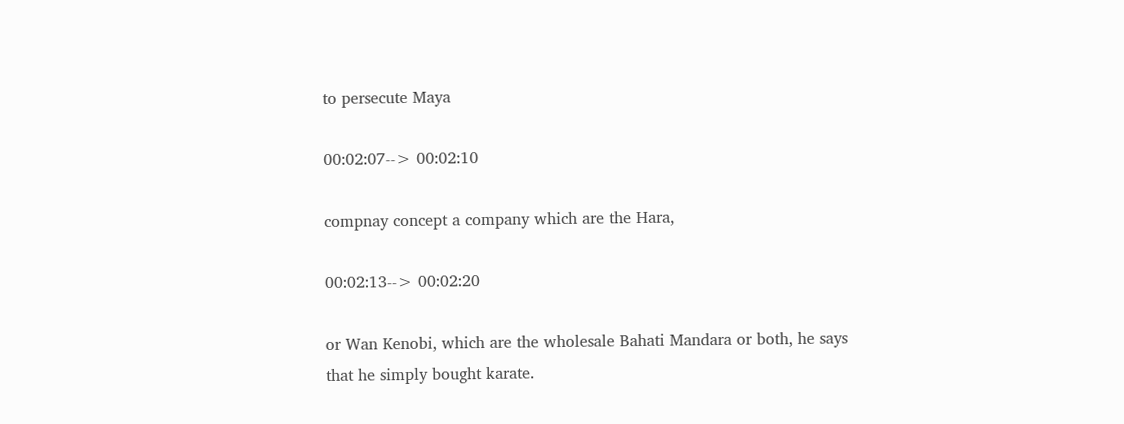to persecute Maya

00:02:07--> 00:02:10

compnay concept a company which are the Hara,

00:02:13--> 00:02:20

or Wan Kenobi, which are the wholesale Bahati Mandara or both, he says that he simply bought karate.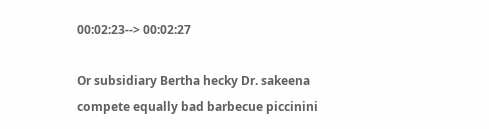00:02:23--> 00:02:27

Or subsidiary Bertha hecky Dr. sakeena compete equally bad barbecue piccinini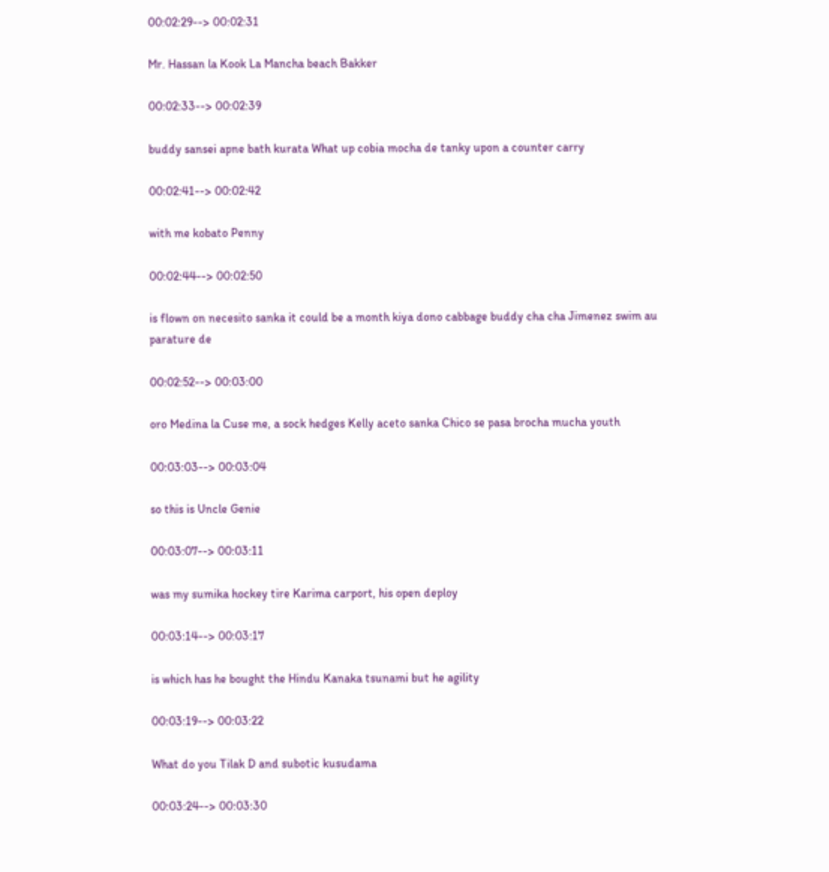00:02:29--> 00:02:31

Mr. Hassan la Kook La Mancha beach Bakker

00:02:33--> 00:02:39

buddy sansei apne bath kurata What up cobia mocha de tanky upon a counter carry

00:02:41--> 00:02:42

with me kobato Penny

00:02:44--> 00:02:50

is flown on necesito sanka it could be a month kiya dono cabbage buddy cha cha Jimenez swim au parature de

00:02:52--> 00:03:00

oro Medina la Cuse me, a sock hedges Kelly aceto sanka Chico se pasa brocha mucha youth

00:03:03--> 00:03:04

so this is Uncle Genie

00:03:07--> 00:03:11

was my sumika hockey tire Karima carport, his open deploy

00:03:14--> 00:03:17

is which has he bought the Hindu Kanaka tsunami but he agility

00:03:19--> 00:03:22

What do you Tilak D and subotic kusudama

00:03:24--> 00:03:30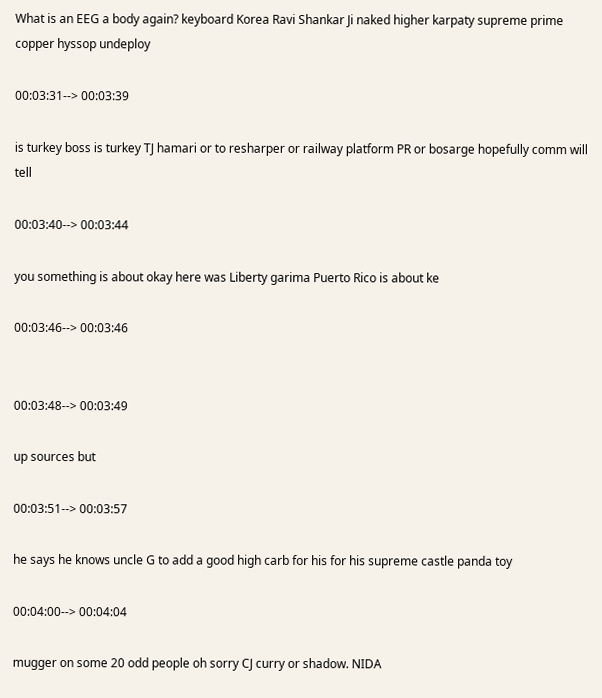What is an EEG a body again? keyboard Korea Ravi Shankar Ji naked higher karpaty supreme prime copper hyssop undeploy

00:03:31--> 00:03:39

is turkey boss is turkey TJ hamari or to resharper or railway platform PR or bosarge hopefully comm will tell

00:03:40--> 00:03:44

you something is about okay here was Liberty garima Puerto Rico is about ke

00:03:46--> 00:03:46


00:03:48--> 00:03:49

up sources but

00:03:51--> 00:03:57

he says he knows uncle G to add a good high carb for his for his supreme castle panda toy

00:04:00--> 00:04:04

mugger on some 20 odd people oh sorry CJ curry or shadow. NIDA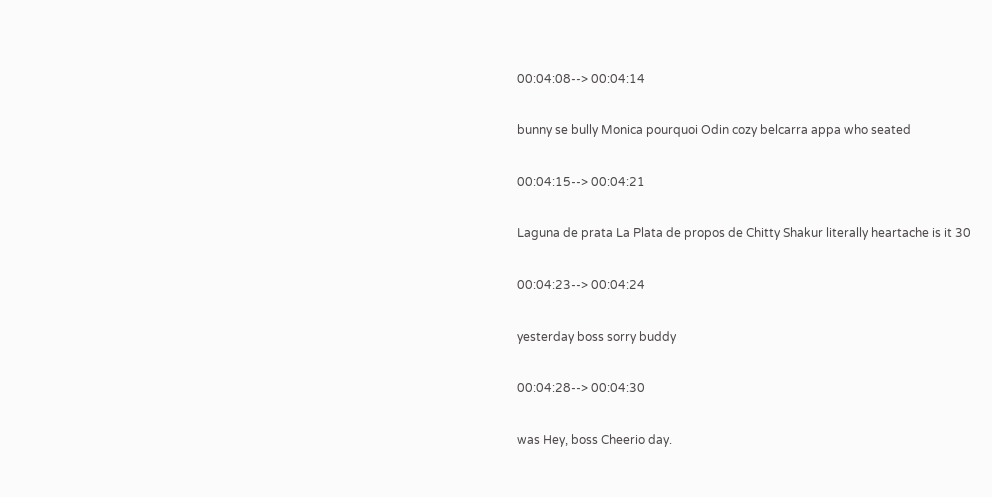00:04:08--> 00:04:14

bunny se bully Monica pourquoi Odin cozy belcarra appa who seated

00:04:15--> 00:04:21

Laguna de prata La Plata de propos de Chitty Shakur literally heartache is it 30

00:04:23--> 00:04:24

yesterday boss sorry buddy

00:04:28--> 00:04:30

was Hey, boss Cheerio day.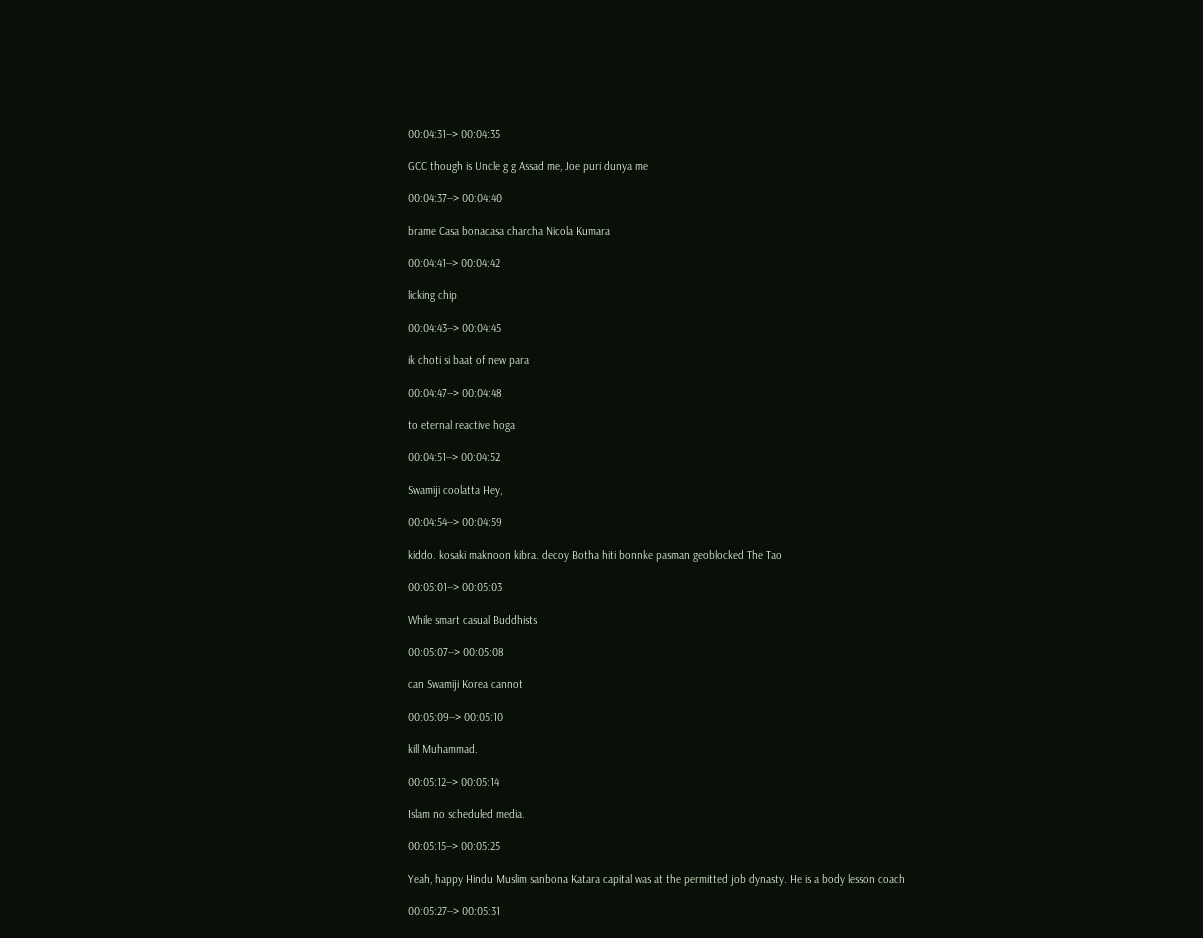00:04:31--> 00:04:35

GCC though is Uncle g g Assad me, Joe puri dunya me

00:04:37--> 00:04:40

brame Casa bonacasa charcha Nicola Kumara

00:04:41--> 00:04:42

licking chip

00:04:43--> 00:04:45

ik choti si baat of new para

00:04:47--> 00:04:48

to eternal reactive hoga

00:04:51--> 00:04:52

Swamiji coolatta Hey,

00:04:54--> 00:04:59

kiddo. kosaki maknoon kibra. decoy Botha hiti bonnke pasman geoblocked The Tao

00:05:01--> 00:05:03

While smart casual Buddhists

00:05:07--> 00:05:08

can Swamiji Korea cannot

00:05:09--> 00:05:10

kill Muhammad.

00:05:12--> 00:05:14

Islam no scheduled media.

00:05:15--> 00:05:25

Yeah, happy Hindu Muslim sanbona Katara capital was at the permitted job dynasty. He is a body lesson coach

00:05:27--> 00:05:31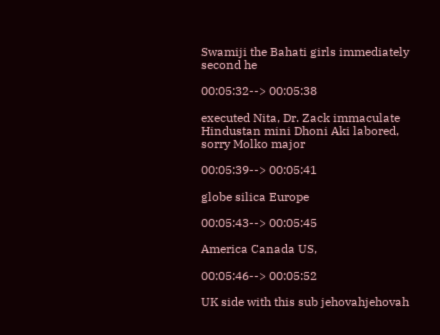Swamiji the Bahati girls immediately second he

00:05:32--> 00:05:38

executed Nita, Dr. Zack immaculate Hindustan mini Dhoni Aki labored, sorry Molko major

00:05:39--> 00:05:41

globe silica Europe

00:05:43--> 00:05:45

America Canada US,

00:05:46--> 00:05:52

UK side with this sub jehovahjehovah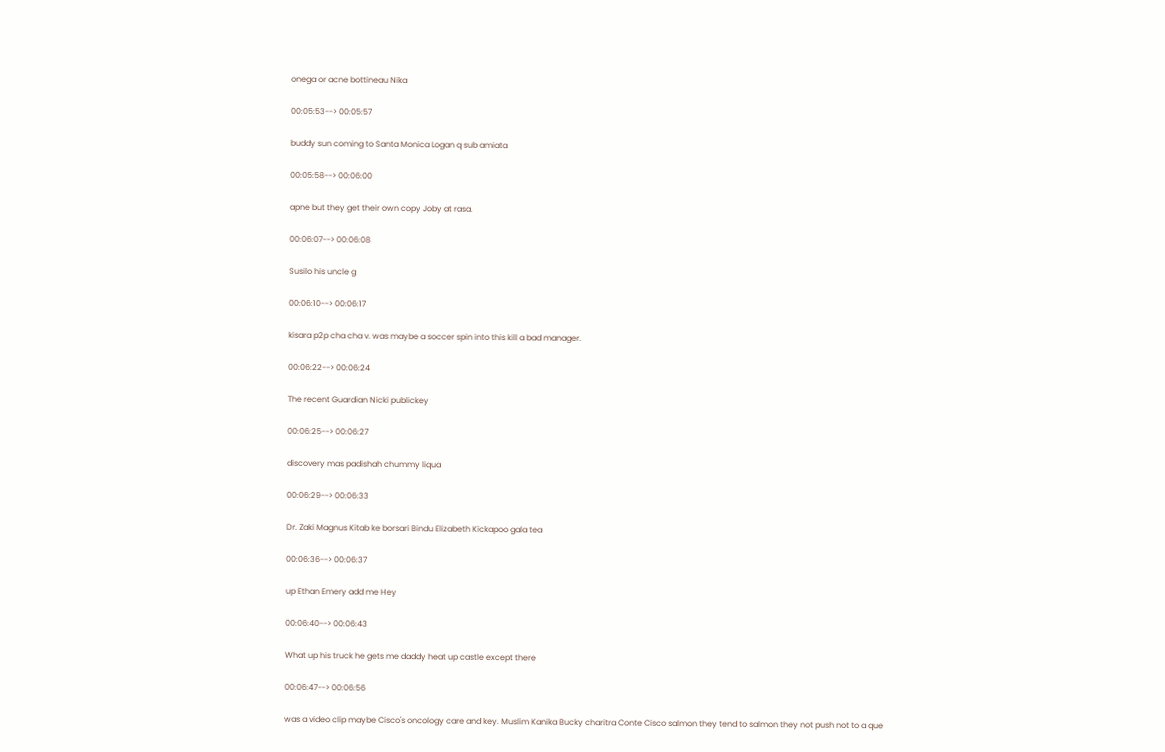onega or acne bottineau Nika

00:05:53--> 00:05:57

buddy sun coming to Santa Monica Logan q sub amiata

00:05:58--> 00:06:00

apne but they get their own copy Joby at rasa.

00:06:07--> 00:06:08

Susilo his uncle g

00:06:10--> 00:06:17

kisara p2p cha cha v. was maybe a soccer spin into this kill a bad manager.

00:06:22--> 00:06:24

The recent Guardian Nicki publickey

00:06:25--> 00:06:27

discovery mas padishah chummy liqua

00:06:29--> 00:06:33

Dr. Zaki Magnus Kitab ke borsari Bindu Elizabeth Kickapoo gala tea

00:06:36--> 00:06:37

up Ethan Emery add me Hey

00:06:40--> 00:06:43

What up his truck he gets me daddy heat up castle except there

00:06:47--> 00:06:56

was a video clip maybe Cisco's oncology care and key. Muslim Kanika Bucky charitra Conte Cisco salmon they tend to salmon they not push not to a que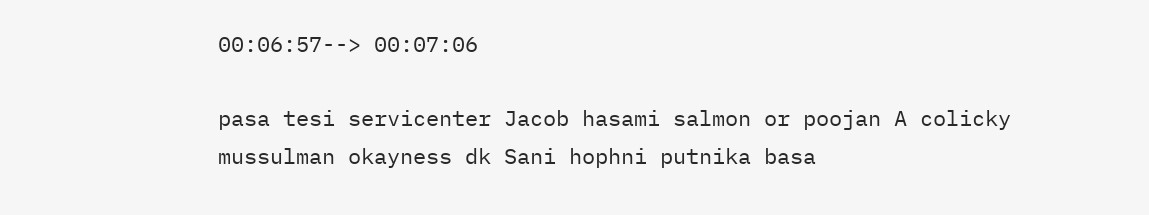00:06:57--> 00:07:06

pasa tesi servicenter Jacob hasami salmon or poojan A colicky mussulman okayness dk Sani hophni putnika basa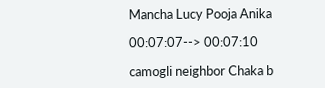Mancha Lucy Pooja Anika

00:07:07--> 00:07:10

camogli neighbor Chaka b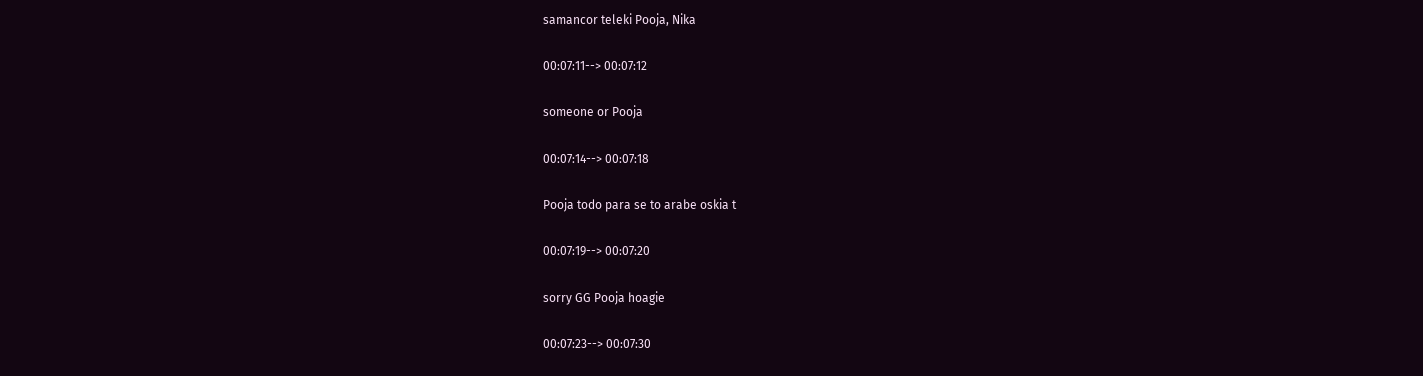samancor teleki Pooja, Nika

00:07:11--> 00:07:12

someone or Pooja

00:07:14--> 00:07:18

Pooja todo para se to arabe oskia t

00:07:19--> 00:07:20

sorry GG Pooja hoagie

00:07:23--> 00:07:30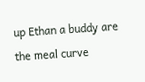up Ethan a buddy are the meal curve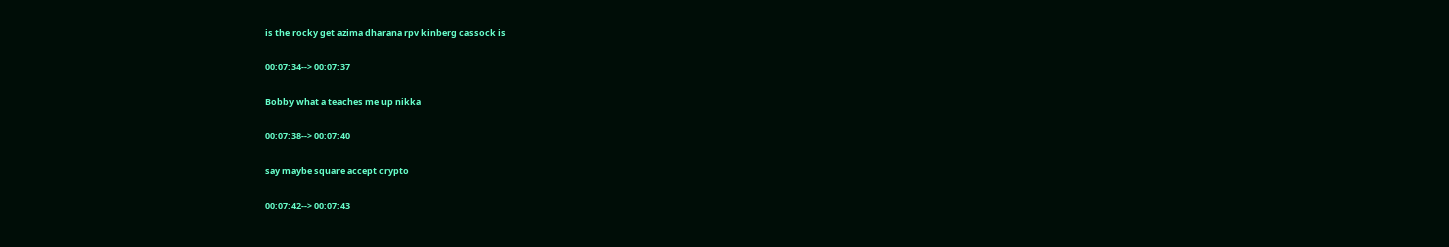is the rocky get azima dharana rpv kinberg cassock is

00:07:34--> 00:07:37

Bobby what a teaches me up nikka

00:07:38--> 00:07:40

say maybe square accept crypto

00:07:42--> 00:07:43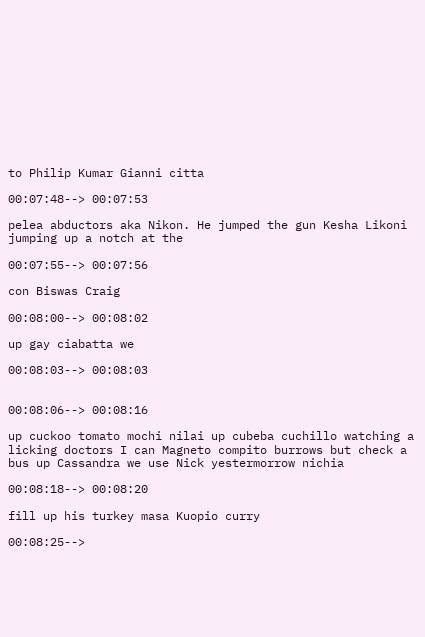to Philip Kumar Gianni citta

00:07:48--> 00:07:53

pelea abductors aka Nikon. He jumped the gun Kesha Likoni jumping up a notch at the

00:07:55--> 00:07:56

con Biswas Craig

00:08:00--> 00:08:02

up gay ciabatta we

00:08:03--> 00:08:03


00:08:06--> 00:08:16

up cuckoo tomato mochi nilai up cubeba cuchillo watching a licking doctors I can Magneto compito burrows but check a bus up Cassandra we use Nick yestermorrow nichia

00:08:18--> 00:08:20

fill up his turkey masa Kuopio curry

00:08:25-->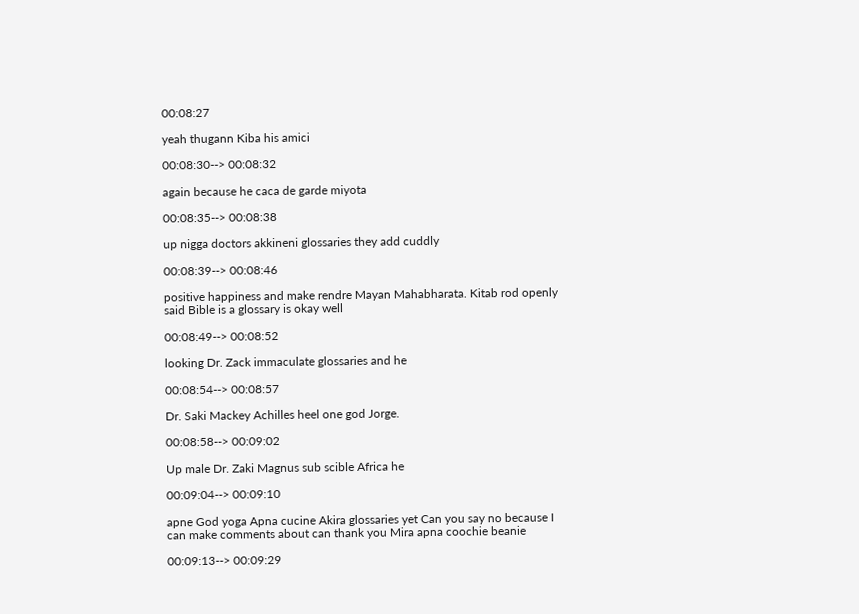00:08:27

yeah thugann Kiba his amici

00:08:30--> 00:08:32

again because he caca de garde miyota

00:08:35--> 00:08:38

up nigga doctors akkineni glossaries they add cuddly

00:08:39--> 00:08:46

positive happiness and make rendre Mayan Mahabharata. Kitab rod openly said Bible is a glossary is okay well

00:08:49--> 00:08:52

looking Dr. Zack immaculate glossaries and he

00:08:54--> 00:08:57

Dr. Saki Mackey Achilles heel one god Jorge.

00:08:58--> 00:09:02

Up male Dr. Zaki Magnus sub scible Africa he

00:09:04--> 00:09:10

apne God yoga Apna cucine Akira glossaries yet Can you say no because I can make comments about can thank you Mira apna coochie beanie

00:09:13--> 00:09:29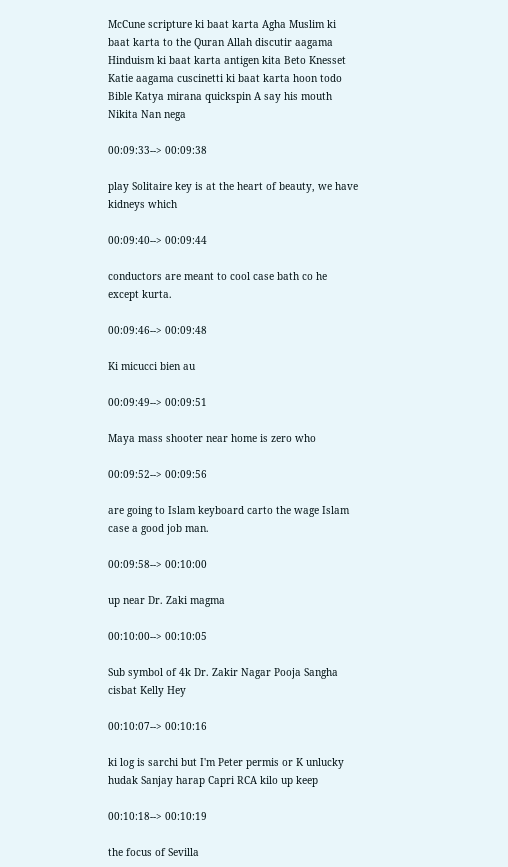McCune scripture ki baat karta Agha Muslim ki baat karta to the Quran Allah discutir aagama Hinduism ki baat karta antigen kita Beto Knesset Katie aagama cuscinetti ki baat karta hoon todo Bible Katya mirana quickspin A say his mouth Nikita Nan nega

00:09:33--> 00:09:38

play Solitaire key is at the heart of beauty, we have kidneys which

00:09:40--> 00:09:44

conductors are meant to cool case bath co he except kurta.

00:09:46--> 00:09:48

Ki micucci bien au

00:09:49--> 00:09:51

Maya mass shooter near home is zero who

00:09:52--> 00:09:56

are going to Islam keyboard carto the wage Islam case a good job man.

00:09:58--> 00:10:00

up near Dr. Zaki magma

00:10:00--> 00:10:05

Sub symbol of 4k Dr. Zakir Nagar Pooja Sangha cisbat Kelly Hey

00:10:07--> 00:10:16

ki log is sarchi but I'm Peter permis or K unlucky hudak Sanjay harap Capri RCA kilo up keep

00:10:18--> 00:10:19

the focus of Sevilla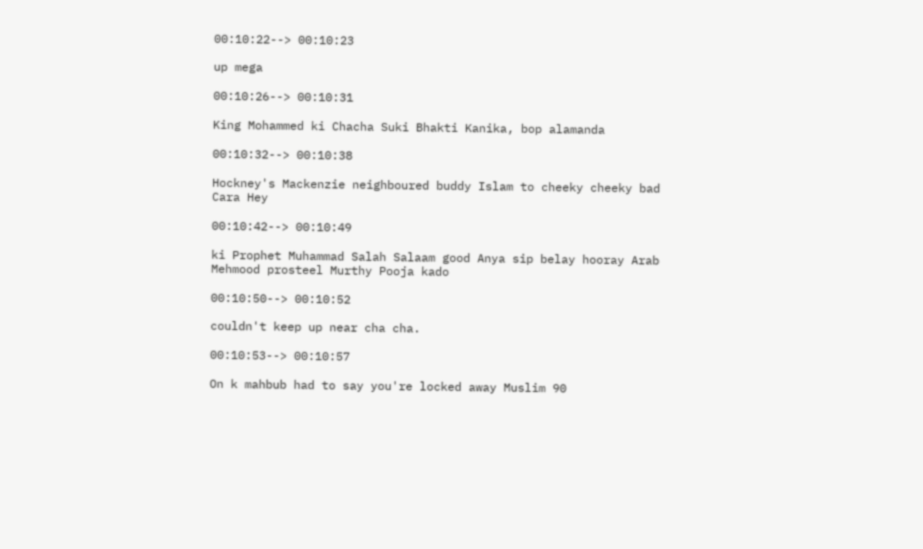00:10:22--> 00:10:23

up mega

00:10:26--> 00:10:31

King Mohammed ki Chacha Suki Bhakti Kanika, bop alamanda

00:10:32--> 00:10:38

Hockney's Mackenzie neighboured buddy Islam to cheeky cheeky bad Cara Hey

00:10:42--> 00:10:49

ki Prophet Muhammad Salah Salaam good Anya sip belay hooray Arab Mehmood prosteel Murthy Pooja kado

00:10:50--> 00:10:52

couldn't keep up near cha cha.

00:10:53--> 00:10:57

On k mahbub had to say you're locked away Muslim 90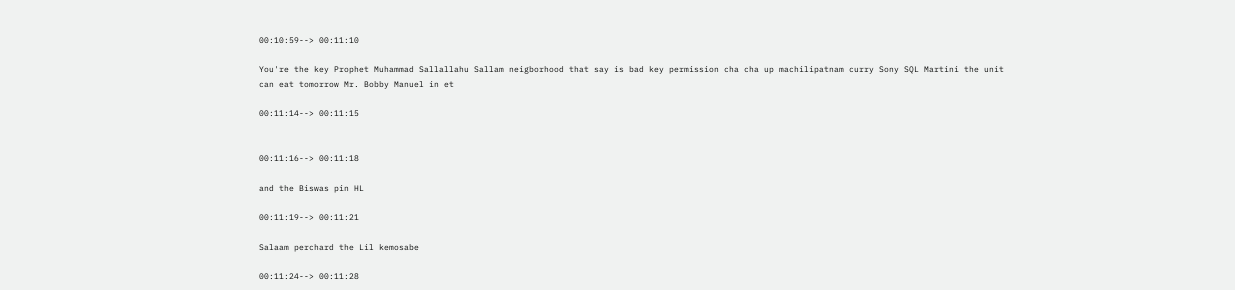00:10:59--> 00:11:10

You're the key Prophet Muhammad Sallallahu Sallam neigborhood that say is bad key permission cha cha up machilipatnam curry Sony SQL Martini the unit can eat tomorrow Mr. Bobby Manuel in et

00:11:14--> 00:11:15


00:11:16--> 00:11:18

and the Biswas pin HL

00:11:19--> 00:11:21

Salaam perchard the Lil kemosabe

00:11:24--> 00:11:28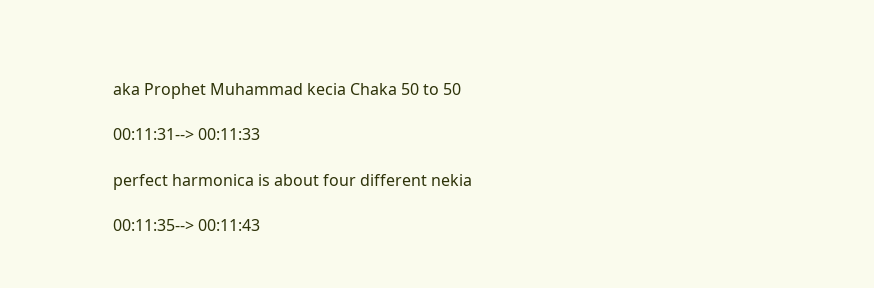aka Prophet Muhammad kecia Chaka 50 to 50

00:11:31--> 00:11:33

perfect harmonica is about four different nekia

00:11:35--> 00:11:43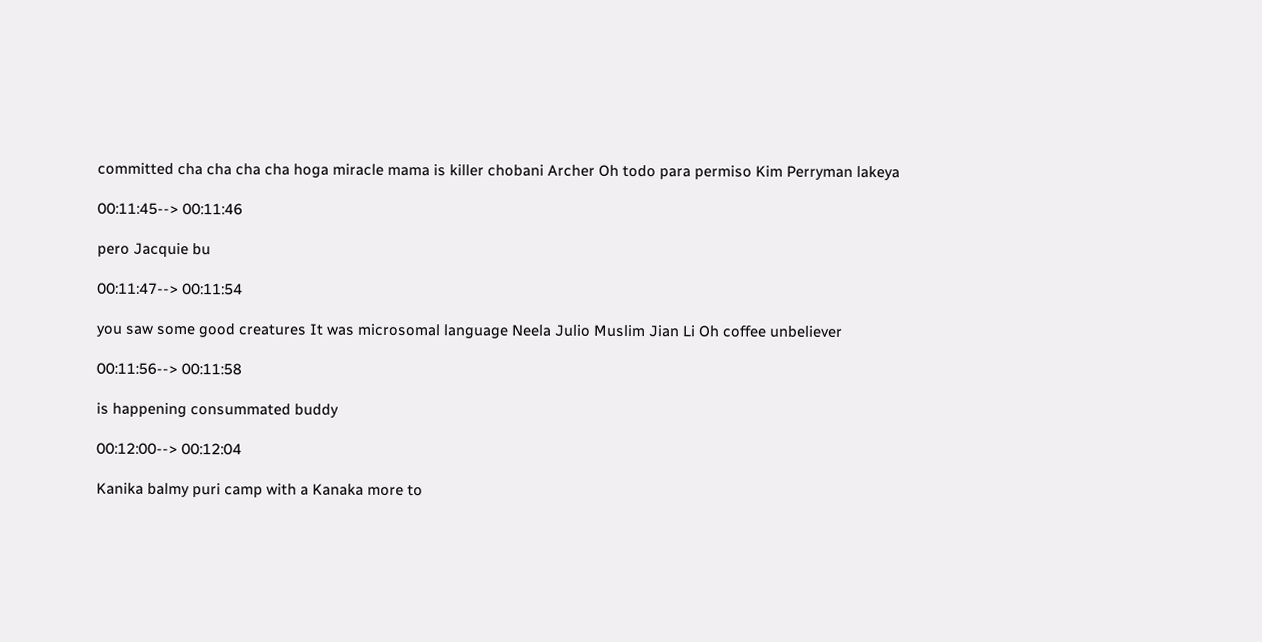committed cha cha cha cha hoga miracle mama is killer chobani Archer Oh todo para permiso Kim Perryman lakeya

00:11:45--> 00:11:46

pero Jacquie bu

00:11:47--> 00:11:54

you saw some good creatures It was microsomal language Neela Julio Muslim Jian Li Oh coffee unbeliever

00:11:56--> 00:11:58

is happening consummated buddy

00:12:00--> 00:12:04

Kanika balmy puri camp with a Kanaka more to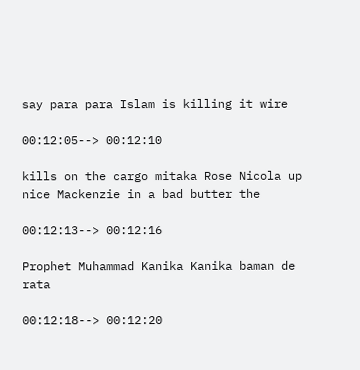say para para Islam is killing it wire

00:12:05--> 00:12:10

kills on the cargo mitaka Rose Nicola up nice Mackenzie in a bad butter the

00:12:13--> 00:12:16

Prophet Muhammad Kanika Kanika baman de rata

00:12:18--> 00:12:20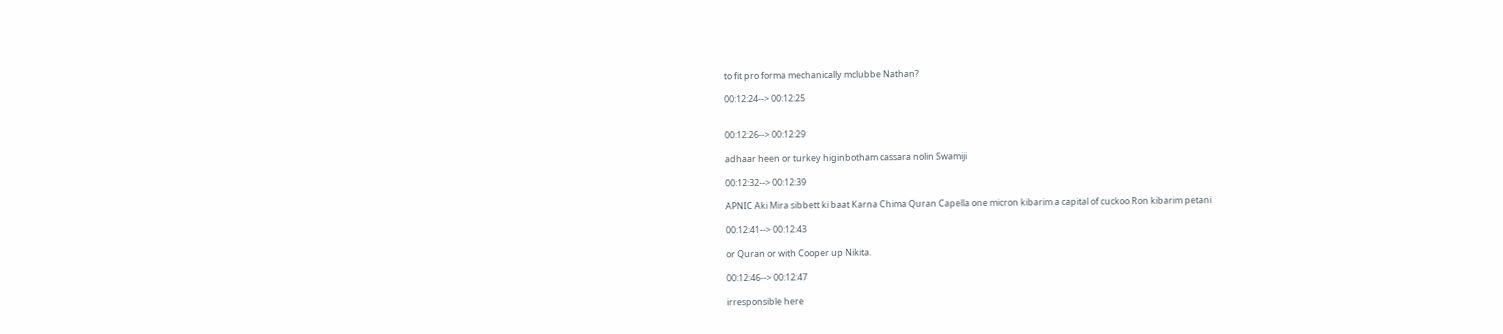to fit pro forma mechanically mclubbe Nathan?

00:12:24--> 00:12:25


00:12:26--> 00:12:29

adhaar heen or turkey higinbotham cassara nolin Swamiji

00:12:32--> 00:12:39

APNIC Aki Mira sibbett ki baat Karna Chima Quran Capella one micron kibarim a capital of cuckoo Ron kibarim petani

00:12:41--> 00:12:43

or Quran or with Cooper up Nikita.

00:12:46--> 00:12:47

irresponsible here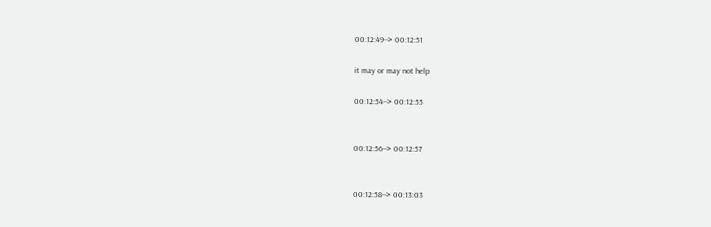00:12:49--> 00:12:51

it may or may not help

00:12:54--> 00:12:55


00:12:56--> 00:12:57


00:12:58--> 00:13:03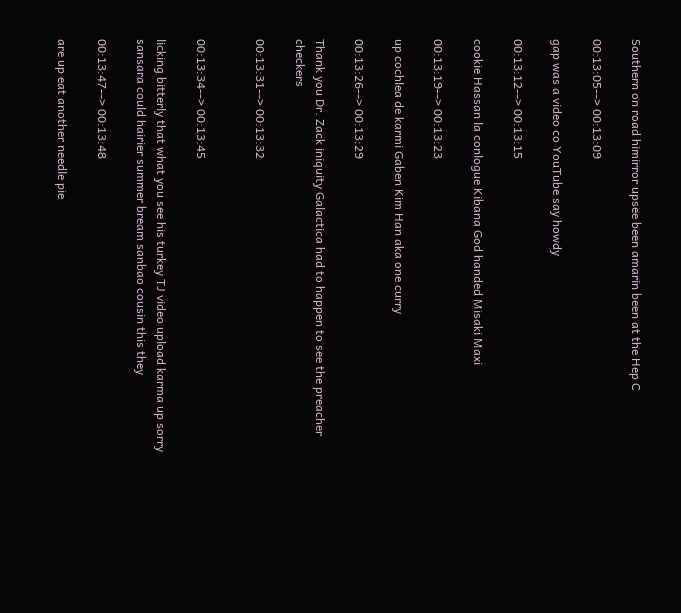Southern on road himirror upsee been amarin been at the Hep C

00:13:05--> 00:13:09

gap was a video co YouTube say howdy

00:13:12--> 00:13:15

cookie Hassan la conlogue Kibana God handed Misaki Maxi

00:13:19--> 00:13:23

up cochlea de karmi Gaben Kim Han aka one curry

00:13:26--> 00:13:29

Thank you Dr. Zack iniquity Galactica had to happen to see the preacher checkers

00:13:31--> 00:13:32


00:13:34--> 00:13:45

licking bitterly that what you see his turkey TJ video upload karma up sorry sansara could hairier summer bream sanbao cousin this they

00:13:47--> 00:13:48

are up eat another needle pie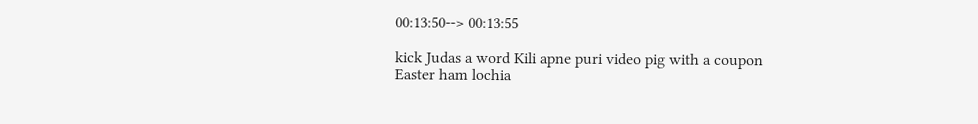00:13:50--> 00:13:55

kick Judas a word Kili apne puri video pig with a coupon Easter ham lochia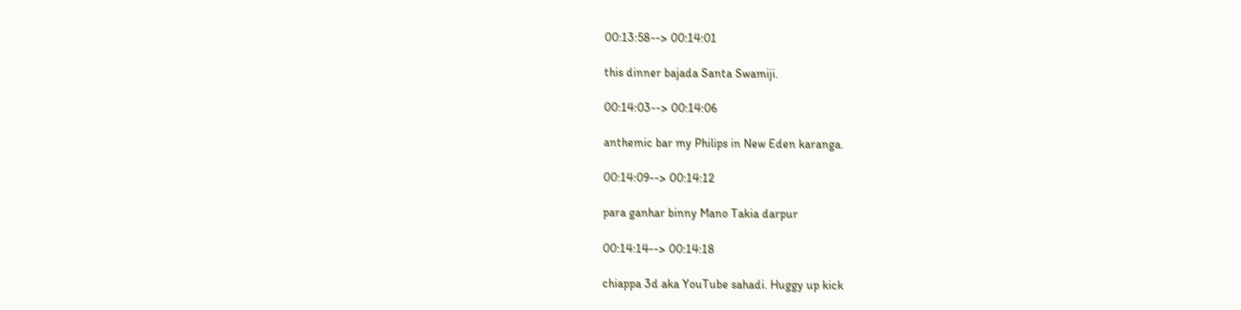00:13:58--> 00:14:01

this dinner bajada Santa Swamiji.

00:14:03--> 00:14:06

anthemic bar my Philips in New Eden karanga.

00:14:09--> 00:14:12

para ganhar binny Mano Takia darpur

00:14:14--> 00:14:18

chiappa 3d aka YouTube sahadi. Huggy up kick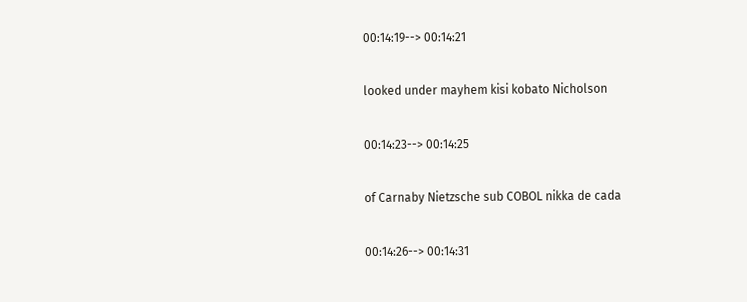00:14:19--> 00:14:21

looked under mayhem kisi kobato Nicholson

00:14:23--> 00:14:25

of Carnaby Nietzsche sub COBOL nikka de cada

00:14:26--> 00:14:31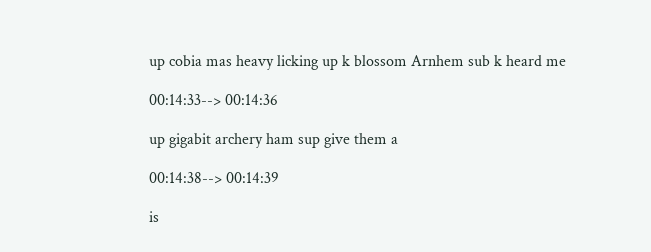up cobia mas heavy licking up k blossom Arnhem sub k heard me

00:14:33--> 00:14:36

up gigabit archery ham sup give them a

00:14:38--> 00:14:39

is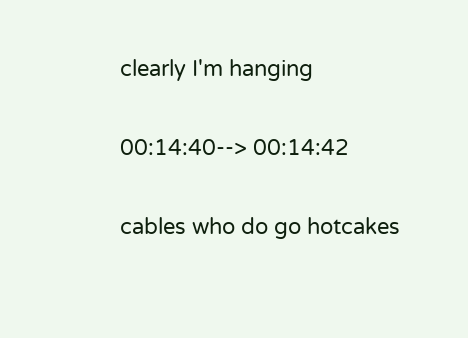clearly I'm hanging

00:14:40--> 00:14:42

cables who do go hotcakes